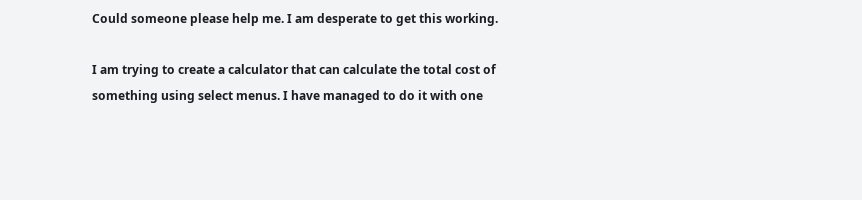Could someone please help me. I am desperate to get this working.

I am trying to create a calculator that can calculate the total cost of something using select menus. I have managed to do it with one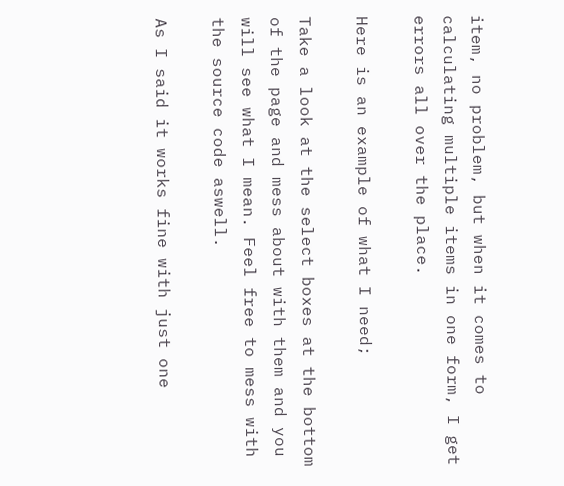item, no problem, but when it comes to calculating multiple items in one form, I get errors all over the place.

Here is an example of what I need;

Take a look at the select boxes at the bottom of the page and mess about with them and you will see what I mean. Feel free to mess with the source code aswell.

As I said it works fine with just one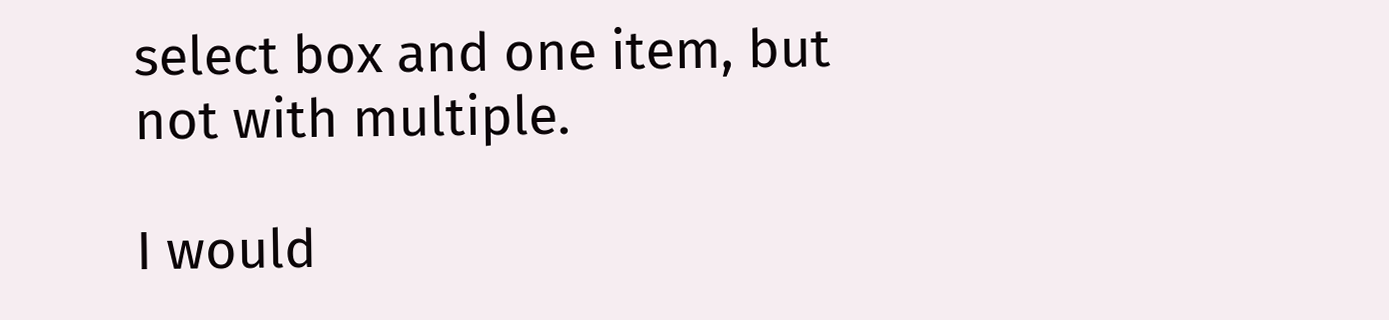select box and one item, but not with multiple.

I would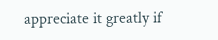appreciate it greatly if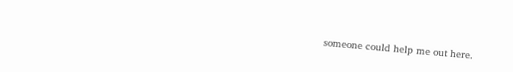someone could help me out here.